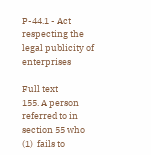P-44.1 - Act respecting the legal publicity of enterprises

Full text
155. A person referred to in section 55 who
(1)  fails to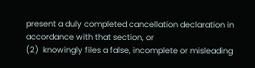present a duly completed cancellation declaration in accordance with that section, or
(2)  knowingly files a false, incomplete or misleading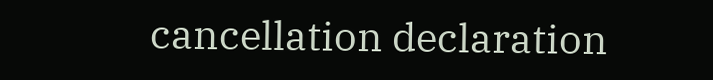cancellation declaration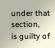under that section,
is guilty of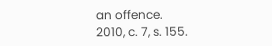an offence.
2010, c. 7, s. 155.